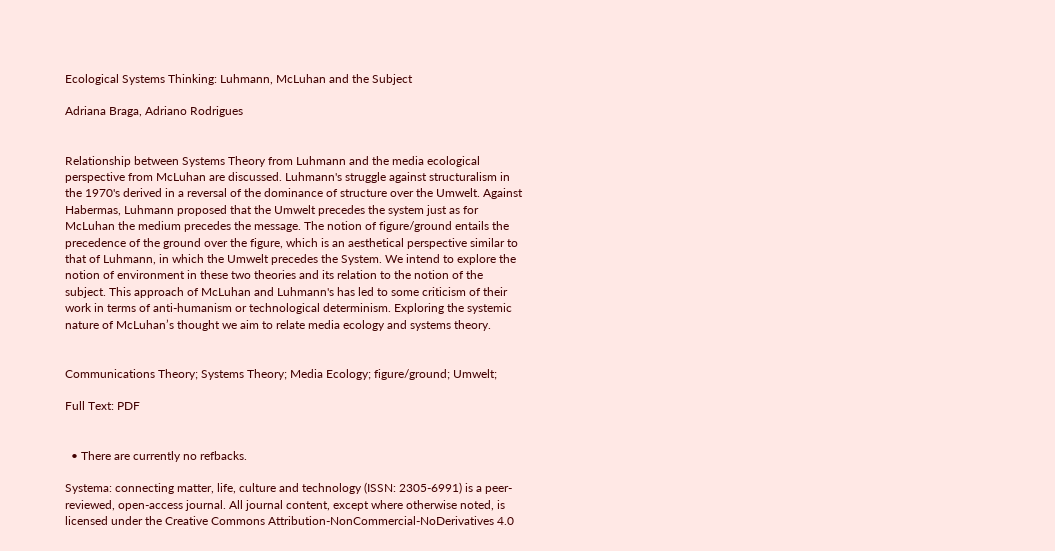Ecological Systems Thinking: Luhmann, McLuhan and the Subject

Adriana Braga, Adriano Rodrigues


Relationship between Systems Theory from Luhmann and the media ecological perspective from McLuhan are discussed. Luhmann's struggle against structuralism in the 1970's derived in a reversal of the dominance of structure over the Umwelt. Against Habermas, Luhmann proposed that the Umwelt precedes the system just as for McLuhan the medium precedes the message. The notion of figure/ground entails the precedence of the ground over the figure, which is an aesthetical perspective similar to that of Luhmann, in which the Umwelt precedes the System. We intend to explore the notion of environment in these two theories and its relation to the notion of the subject. This approach of McLuhan and Luhmann's has led to some criticism of their work in terms of anti-humanism or technological determinism. Exploring the systemic nature of McLuhan’s thought we aim to relate media ecology and systems theory.


Communications Theory; Systems Theory; Media Ecology; figure/ground; Umwelt;

Full Text: PDF


  • There are currently no refbacks.

Systema: connecting matter, life, culture and technology (ISSN: 2305-6991) is a peer-reviewed, open-access journal. All journal content, except where otherwise noted, is licensed under the Creative Commons Attribution-NonCommercial-NoDerivatives 4.0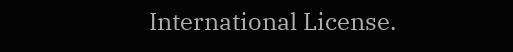International License.